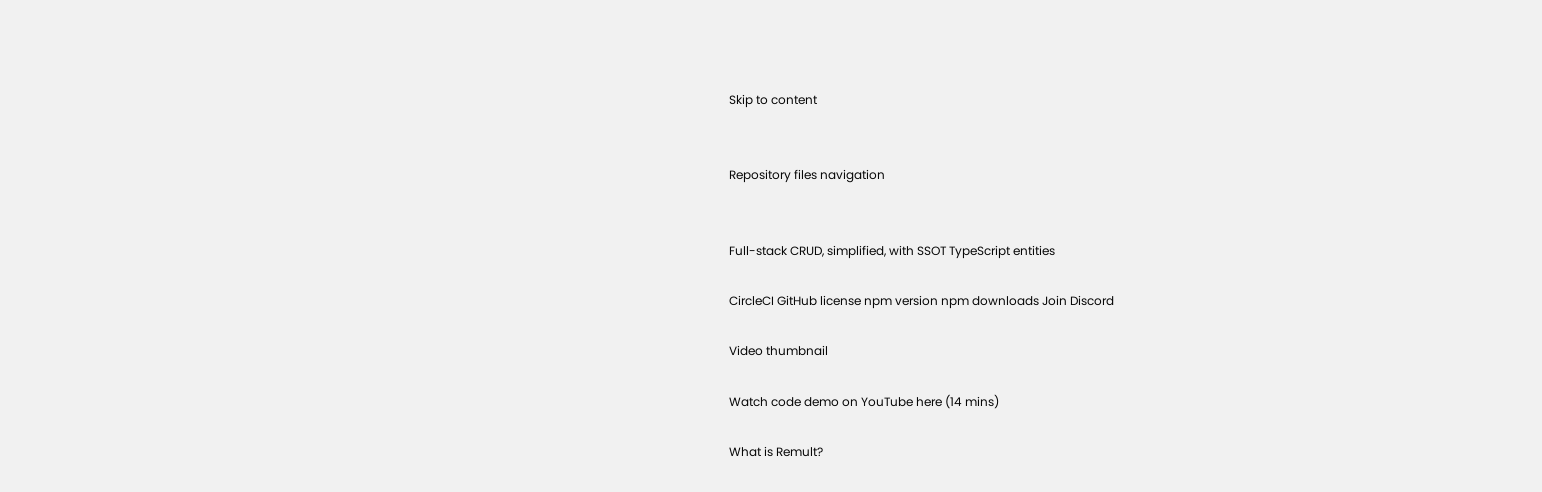Skip to content


Repository files navigation


Full-stack CRUD, simplified, with SSOT TypeScript entities

CircleCI GitHub license npm version npm downloads Join Discord

Video thumbnail

Watch code demo on YouTube here (14 mins)

What is Remult?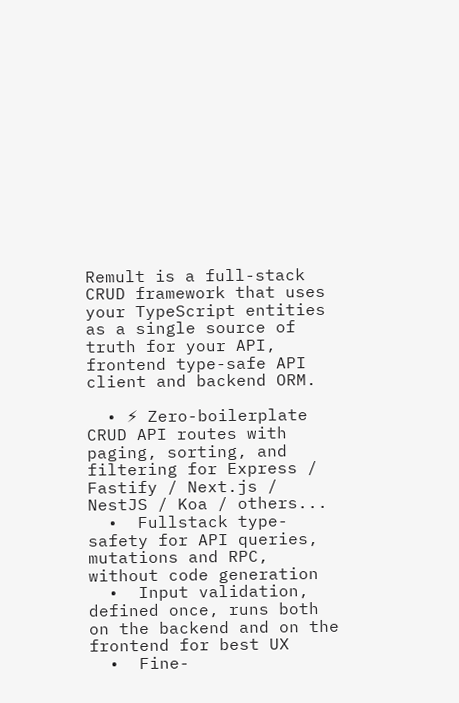Remult is a full-stack CRUD framework that uses your TypeScript entities as a single source of truth for your API, frontend type-safe API client and backend ORM.

  • ⚡ Zero-boilerplate CRUD API routes with paging, sorting, and filtering for Express / Fastify / Next.js / NestJS / Koa / others...
  •  Fullstack type-safety for API queries, mutations and RPC, without code generation
  •  Input validation, defined once, runs both on the backend and on the frontend for best UX
  •  Fine-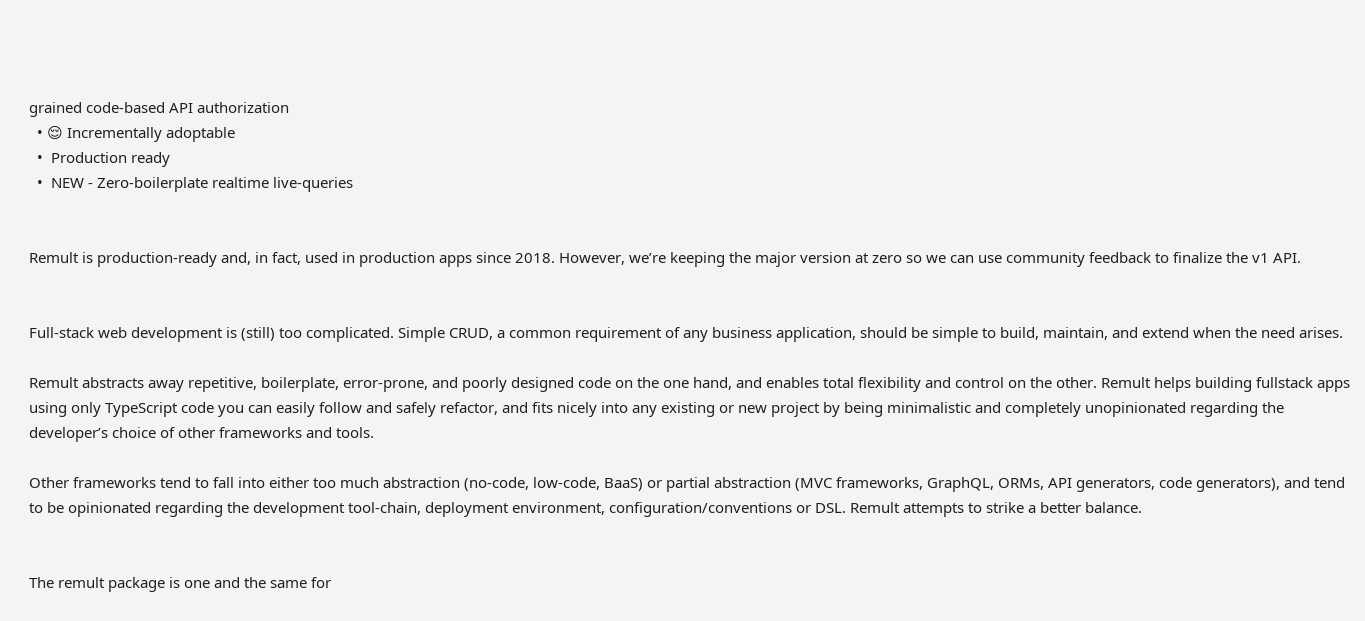grained code-based API authorization
  • 😌 Incrementally adoptable
  •  Production ready
  •  NEW - Zero-boilerplate realtime live-queries


Remult is production-ready and, in fact, used in production apps since 2018. However, we’re keeping the major version at zero so we can use community feedback to finalize the v1 API.


Full-stack web development is (still) too complicated. Simple CRUD, a common requirement of any business application, should be simple to build, maintain, and extend when the need arises.

Remult abstracts away repetitive, boilerplate, error-prone, and poorly designed code on the one hand, and enables total flexibility and control on the other. Remult helps building fullstack apps using only TypeScript code you can easily follow and safely refactor, and fits nicely into any existing or new project by being minimalistic and completely unopinionated regarding the developer’s choice of other frameworks and tools.

Other frameworks tend to fall into either too much abstraction (no-code, low-code, BaaS) or partial abstraction (MVC frameworks, GraphQL, ORMs, API generators, code generators), and tend to be opinionated regarding the development tool-chain, deployment environment, configuration/conventions or DSL. Remult attempts to strike a better balance.


The remult package is one and the same for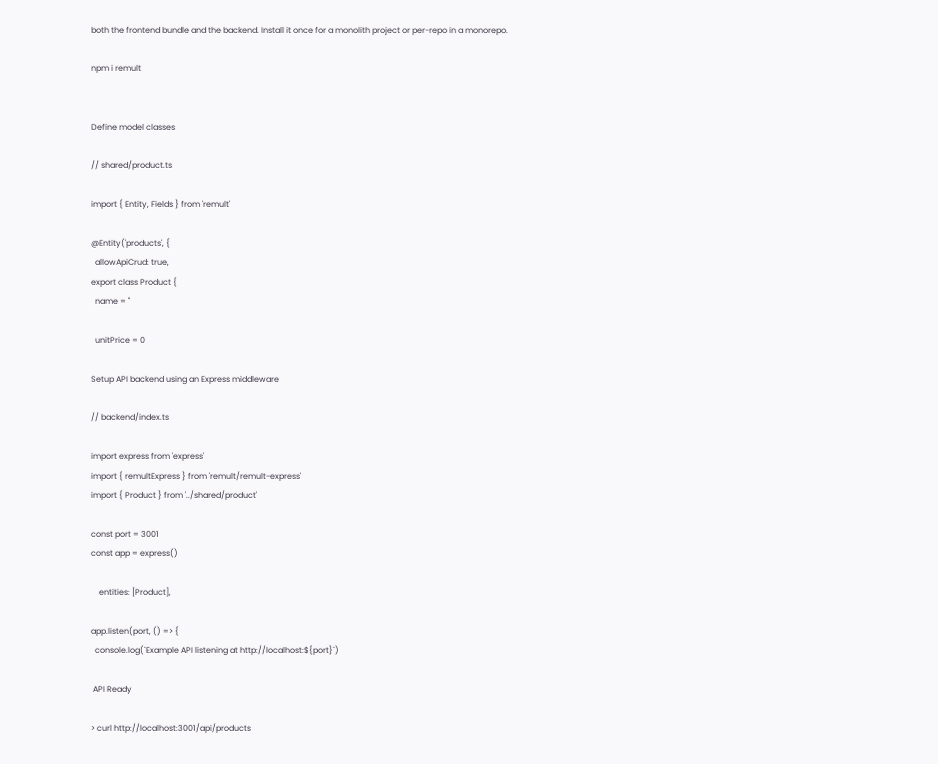both the frontend bundle and the backend. Install it once for a monolith project or per-repo in a monorepo.

npm i remult


Define model classes

// shared/product.ts

import { Entity, Fields } from 'remult'

@Entity('products', {
  allowApiCrud: true,
export class Product {
  name = ''

  unitPrice = 0

Setup API backend using an Express middleware

// backend/index.ts

import express from 'express'
import { remultExpress } from 'remult/remult-express'
import { Product } from '../shared/product'

const port = 3001
const app = express()

    entities: [Product],

app.listen(port, () => {
  console.log(`Example API listening at http://localhost:${port}`)

 API Ready

> curl http://localhost:3001/api/products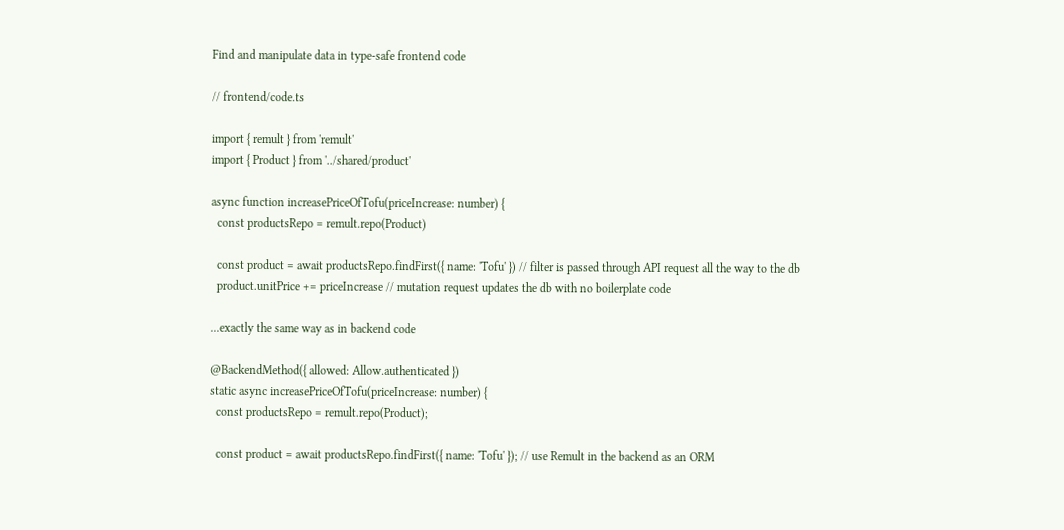Find and manipulate data in type-safe frontend code

// frontend/code.ts

import { remult } from 'remult'
import { Product } from '../shared/product'

async function increasePriceOfTofu(priceIncrease: number) {
  const productsRepo = remult.repo(Product)

  const product = await productsRepo.findFirst({ name: 'Tofu' }) // filter is passed through API request all the way to the db
  product.unitPrice += priceIncrease // mutation request updates the db with no boilerplate code

...exactly the same way as in backend code

@BackendMethod({ allowed: Allow.authenticated })
static async increasePriceOfTofu(priceIncrease: number) {
  const productsRepo = remult.repo(Product);

  const product = await productsRepo.findFirst({ name: 'Tofu' }); // use Remult in the backend as an ORM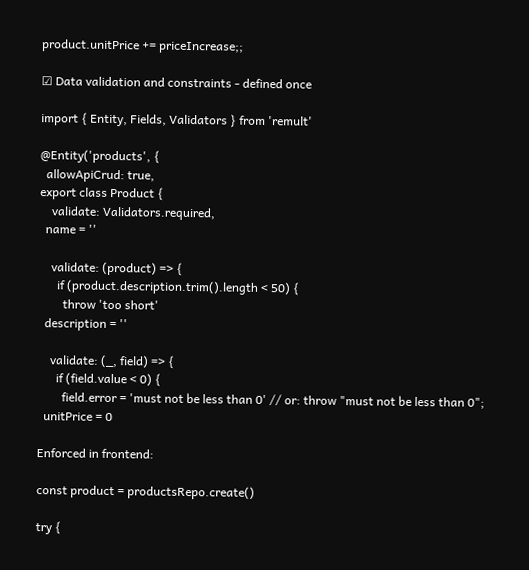product.unitPrice += priceIncrease;;

☑ Data validation and constraints - defined once

import { Entity, Fields, Validators } from 'remult'

@Entity('products', {
  allowApiCrud: true,
export class Product {
    validate: Validators.required,
  name = ''

    validate: (product) => {
      if (product.description.trim().length < 50) {
        throw 'too short'
  description = ''

    validate: (_, field) => {
      if (field.value < 0) {
        field.error = 'must not be less than 0' // or: throw "must not be less than 0";
  unitPrice = 0

Enforced in frontend:

const product = productsRepo.create()

try {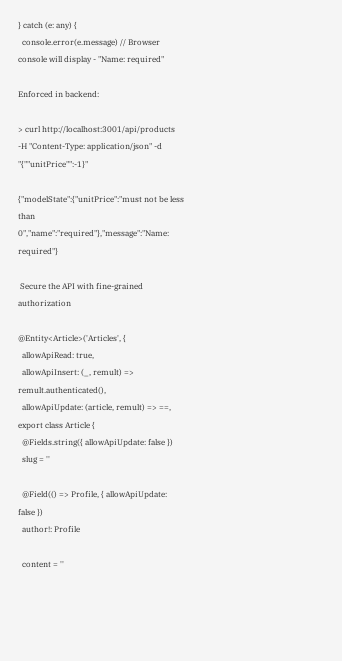} catch (e: any) {
  console.error(e.message) // Browser console will display - "Name: required"

Enforced in backend:

> curl http://localhost:3001/api/products -H "Content-Type: application/json" -d "{""unitPrice"":-1}"

{"modelState":{"unitPrice":"must not be less than 0","name":"required"},"message":"Name: required"}

 Secure the API with fine-grained authorization

@Entity<Article>('Articles', {
  allowApiRead: true,
  allowApiInsert: (_, remult) => remult.authenticated(),
  allowApiUpdate: (article, remult) => ==,
export class Article {
  @Fields.string({ allowApiUpdate: false })
  slug = ''

  @Field(() => Profile, { allowApiUpdate: false })
  author!: Profile

  content = ''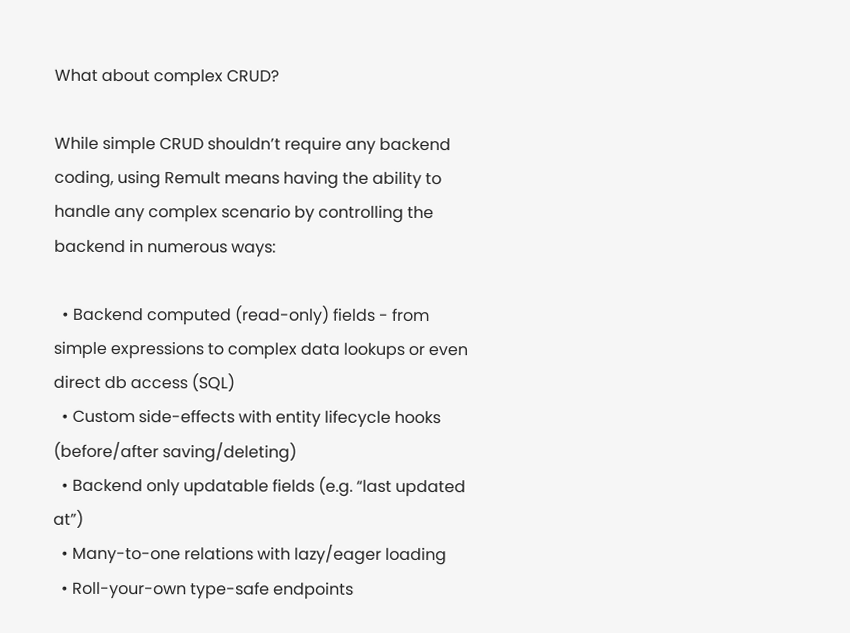What about complex CRUD?

While simple CRUD shouldn’t require any backend coding, using Remult means having the ability to handle any complex scenario by controlling the backend in numerous ways:

  • Backend computed (read-only) fields - from simple expressions to complex data lookups or even direct db access (SQL)
  • Custom side-effects with entity lifecycle hooks (before/after saving/deleting)
  • Backend only updatable fields (e.g. “last updated at”)
  • Many-to-one relations with lazy/eager loading
  • Roll-your-own type-safe endpoints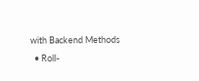with Backend Methods
  • Roll-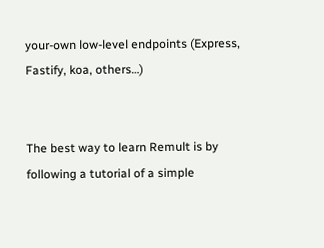your-own low-level endpoints (Express, Fastify, koa, others…)


The best way to learn Remult is by following a tutorial of a simple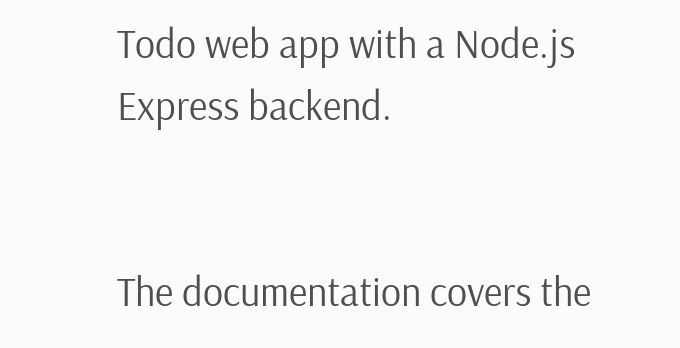Todo web app with a Node.js Express backend.


The documentation covers the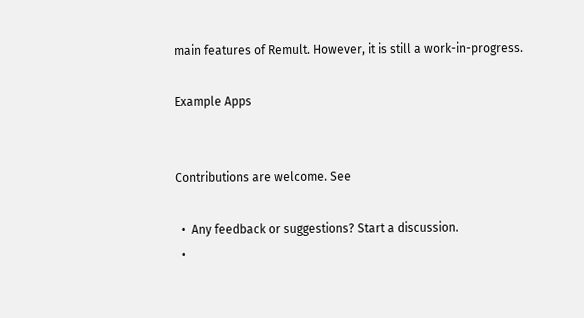main features of Remult. However, it is still a work-in-progress.

Example Apps


Contributions are welcome. See

  •  Any feedback or suggestions? Start a discussion.
  •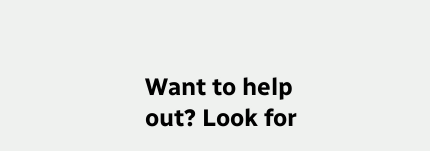Want to help out? Look for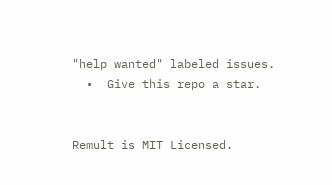"help wanted" labeled issues.
  •  Give this repo a star.


Remult is MIT Licensed.